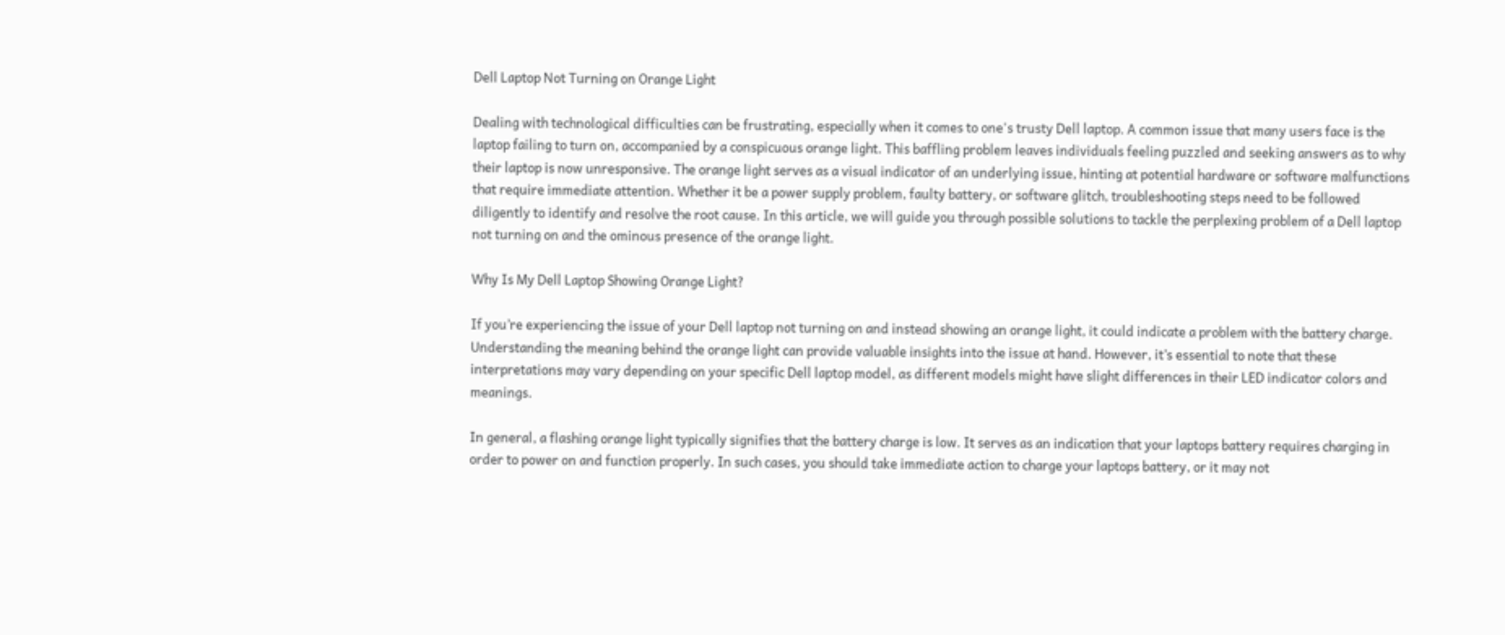Dell Laptop Not Turning on Orange Light

Dealing with technological difficulties can be frustrating, especially when it comes to one's trusty Dell laptop. A common issue that many users face is the laptop failing to turn on, accompanied by a conspicuous orange light. This baffling problem leaves individuals feeling puzzled and seeking answers as to why their laptop is now unresponsive. The orange light serves as a visual indicator of an underlying issue, hinting at potential hardware or software malfunctions that require immediate attention. Whether it be a power supply problem, faulty battery, or software glitch, troubleshooting steps need to be followed diligently to identify and resolve the root cause. In this article, we will guide you through possible solutions to tackle the perplexing problem of a Dell laptop not turning on and the ominous presence of the orange light.

Why Is My Dell Laptop Showing Orange Light?

If you’re experiencing the issue of your Dell laptop not turning on and instead showing an orange light, it could indicate a problem with the battery charge. Understanding the meaning behind the orange light can provide valuable insights into the issue at hand. However, it’s essential to note that these interpretations may vary depending on your specific Dell laptop model, as different models might have slight differences in their LED indicator colors and meanings.

In general, a flashing orange light typically signifies that the battery charge is low. It serves as an indication that your laptops battery requires charging in order to power on and function properly. In such cases, you should take immediate action to charge your laptops battery, or it may not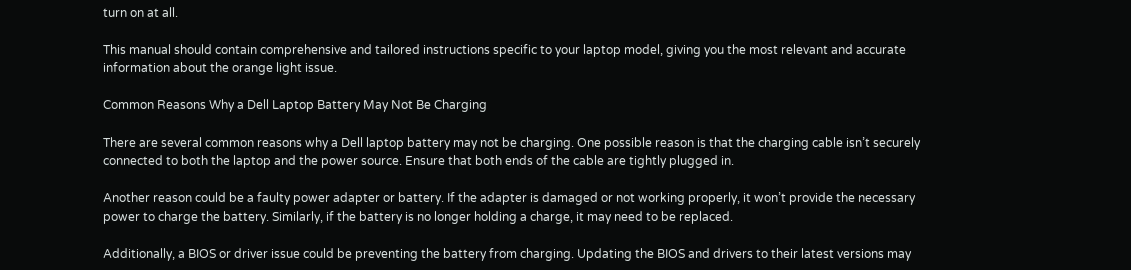turn on at all.

This manual should contain comprehensive and tailored instructions specific to your laptop model, giving you the most relevant and accurate information about the orange light issue.

Common Reasons Why a Dell Laptop Battery May Not Be Charging

There are several common reasons why a Dell laptop battery may not be charging. One possible reason is that the charging cable isn’t securely connected to both the laptop and the power source. Ensure that both ends of the cable are tightly plugged in.

Another reason could be a faulty power adapter or battery. If the adapter is damaged or not working properly, it won’t provide the necessary power to charge the battery. Similarly, if the battery is no longer holding a charge, it may need to be replaced.

Additionally, a BIOS or driver issue could be preventing the battery from charging. Updating the BIOS and drivers to their latest versions may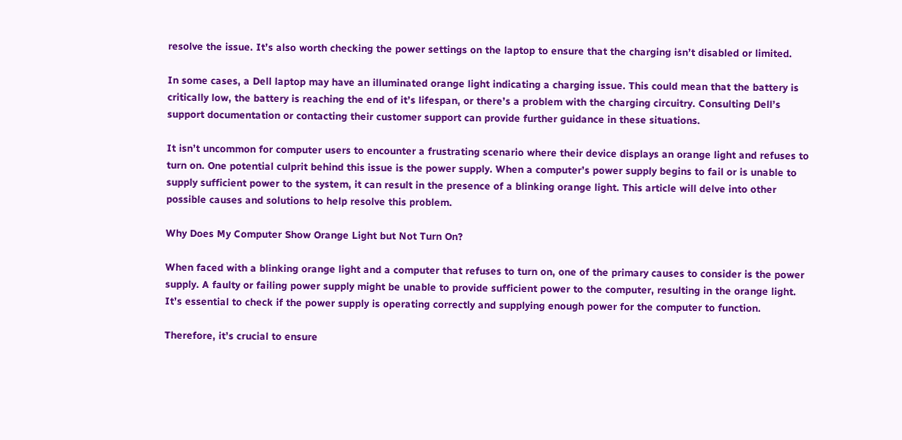resolve the issue. It’s also worth checking the power settings on the laptop to ensure that the charging isn’t disabled or limited.

In some cases, a Dell laptop may have an illuminated orange light indicating a charging issue. This could mean that the battery is critically low, the battery is reaching the end of it’s lifespan, or there’s a problem with the charging circuitry. Consulting Dell’s support documentation or contacting their customer support can provide further guidance in these situations.

It isn’t uncommon for computer users to encounter a frustrating scenario where their device displays an orange light and refuses to turn on. One potential culprit behind this issue is the power supply. When a computer’s power supply begins to fail or is unable to supply sufficient power to the system, it can result in the presence of a blinking orange light. This article will delve into other possible causes and solutions to help resolve this problem.

Why Does My Computer Show Orange Light but Not Turn On?

When faced with a blinking orange light and a computer that refuses to turn on, one of the primary causes to consider is the power supply. A faulty or failing power supply might be unable to provide sufficient power to the computer, resulting in the orange light. It’s essential to check if the power supply is operating correctly and supplying enough power for the computer to function.

Therefore, it’s crucial to ensure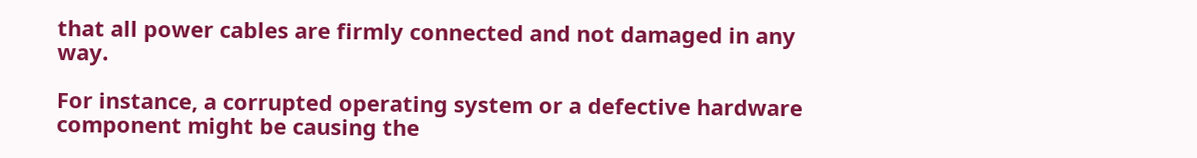that all power cables are firmly connected and not damaged in any way.

For instance, a corrupted operating system or a defective hardware component might be causing the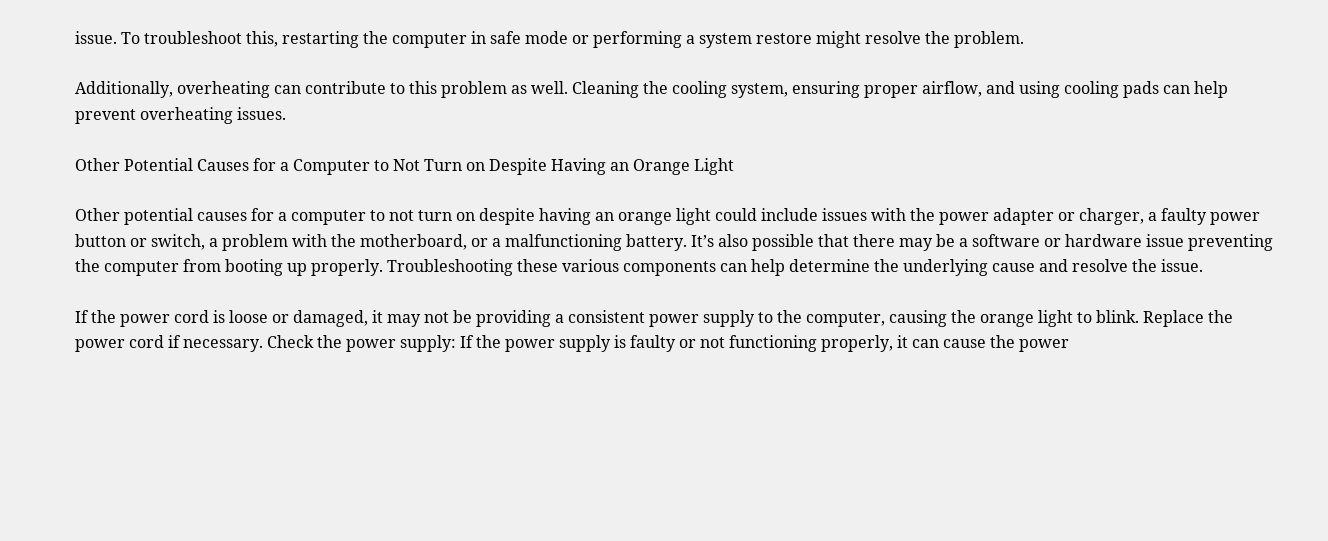issue. To troubleshoot this, restarting the computer in safe mode or performing a system restore might resolve the problem.

Additionally, overheating can contribute to this problem as well. Cleaning the cooling system, ensuring proper airflow, and using cooling pads can help prevent overheating issues.

Other Potential Causes for a Computer to Not Turn on Despite Having an Orange Light

Other potential causes for a computer to not turn on despite having an orange light could include issues with the power adapter or charger, a faulty power button or switch, a problem with the motherboard, or a malfunctioning battery. It’s also possible that there may be a software or hardware issue preventing the computer from booting up properly. Troubleshooting these various components can help determine the underlying cause and resolve the issue.

If the power cord is loose or damaged, it may not be providing a consistent power supply to the computer, causing the orange light to blink. Replace the power cord if necessary. Check the power supply: If the power supply is faulty or not functioning properly, it can cause the power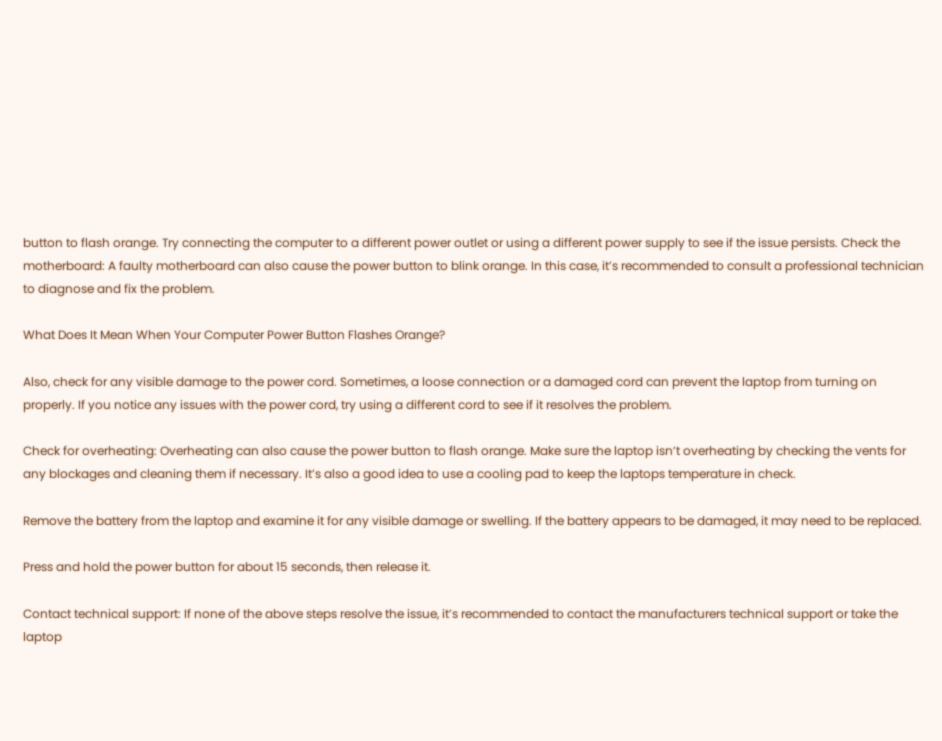button to flash orange. Try connecting the computer to a different power outlet or using a different power supply to see if the issue persists. Check the motherboard: A faulty motherboard can also cause the power button to blink orange. In this case, it’s recommended to consult a professional technician to diagnose and fix the problem.

What Does It Mean When Your Computer Power Button Flashes Orange?

Also, check for any visible damage to the power cord. Sometimes, a loose connection or a damaged cord can prevent the laptop from turning on properly. If you notice any issues with the power cord, try using a different cord to see if it resolves the problem.

Check for overheating: Overheating can also cause the power button to flash orange. Make sure the laptop isn’t overheating by checking the vents for any blockages and cleaning them if necessary. It’s also a good idea to use a cooling pad to keep the laptops temperature in check.

Remove the battery from the laptop and examine it for any visible damage or swelling. If the battery appears to be damaged, it may need to be replaced.

Press and hold the power button for about 15 seconds, then release it.

Contact technical support: If none of the above steps resolve the issue, it’s recommended to contact the manufacturers technical support or take the laptop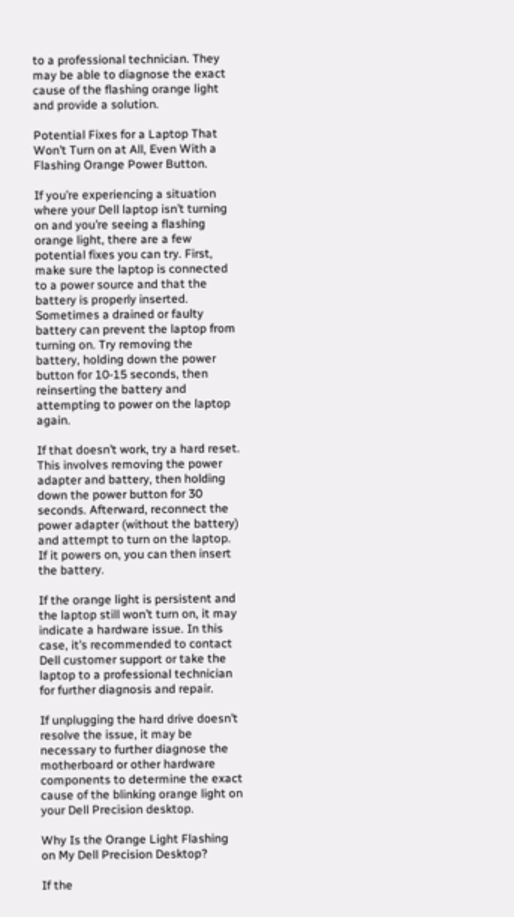to a professional technician. They may be able to diagnose the exact cause of the flashing orange light and provide a solution.

Potential Fixes for a Laptop That Won’t Turn on at All, Even With a Flashing Orange Power Button.

If you’re experiencing a situation where your Dell laptop isn’t turning on and you’re seeing a flashing orange light, there are a few potential fixes you can try. First, make sure the laptop is connected to a power source and that the battery is properly inserted. Sometimes a drained or faulty battery can prevent the laptop from turning on. Try removing the battery, holding down the power button for 10-15 seconds, then reinserting the battery and attempting to power on the laptop again.

If that doesn’t work, try a hard reset. This involves removing the power adapter and battery, then holding down the power button for 30 seconds. Afterward, reconnect the power adapter (without the battery) and attempt to turn on the laptop. If it powers on, you can then insert the battery.

If the orange light is persistent and the laptop still won’t turn on, it may indicate a hardware issue. In this case, it’s recommended to contact Dell customer support or take the laptop to a professional technician for further diagnosis and repair.

If unplugging the hard drive doesn’t resolve the issue, it may be necessary to further diagnose the motherboard or other hardware components to determine the exact cause of the blinking orange light on your Dell Precision desktop.

Why Is the Orange Light Flashing on My Dell Precision Desktop?

If the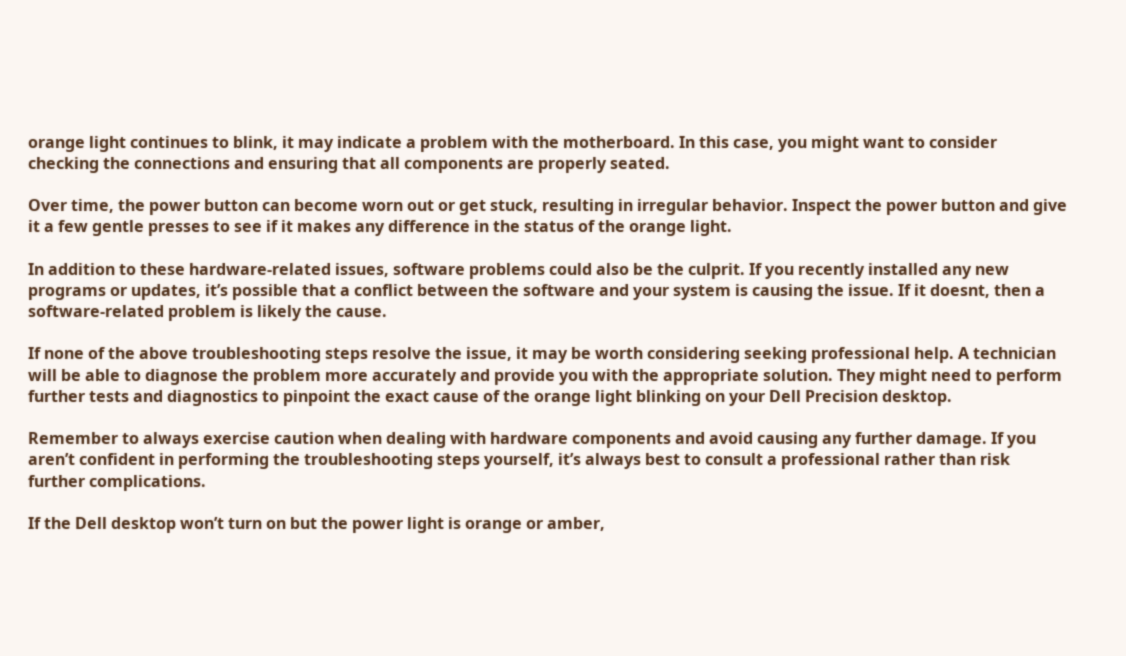orange light continues to blink, it may indicate a problem with the motherboard. In this case, you might want to consider checking the connections and ensuring that all components are properly seated.

Over time, the power button can become worn out or get stuck, resulting in irregular behavior. Inspect the power button and give it a few gentle presses to see if it makes any difference in the status of the orange light.

In addition to these hardware-related issues, software problems could also be the culprit. If you recently installed any new programs or updates, it’s possible that a conflict between the software and your system is causing the issue. If it doesnt, then a software-related problem is likely the cause.

If none of the above troubleshooting steps resolve the issue, it may be worth considering seeking professional help. A technician will be able to diagnose the problem more accurately and provide you with the appropriate solution. They might need to perform further tests and diagnostics to pinpoint the exact cause of the orange light blinking on your Dell Precision desktop.

Remember to always exercise caution when dealing with hardware components and avoid causing any further damage. If you aren’t confident in performing the troubleshooting steps yourself, it’s always best to consult a professional rather than risk further complications.

If the Dell desktop won’t turn on but the power light is orange or amber,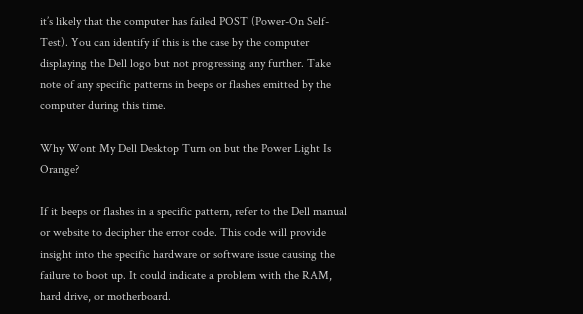it’s likely that the computer has failed POST (Power-On Self-Test). You can identify if this is the case by the computer displaying the Dell logo but not progressing any further. Take note of any specific patterns in beeps or flashes emitted by the computer during this time.

Why Wont My Dell Desktop Turn on but the Power Light Is Orange?

If it beeps or flashes in a specific pattern, refer to the Dell manual or website to decipher the error code. This code will provide insight into the specific hardware or software issue causing the failure to boot up. It could indicate a problem with the RAM, hard drive, or motherboard.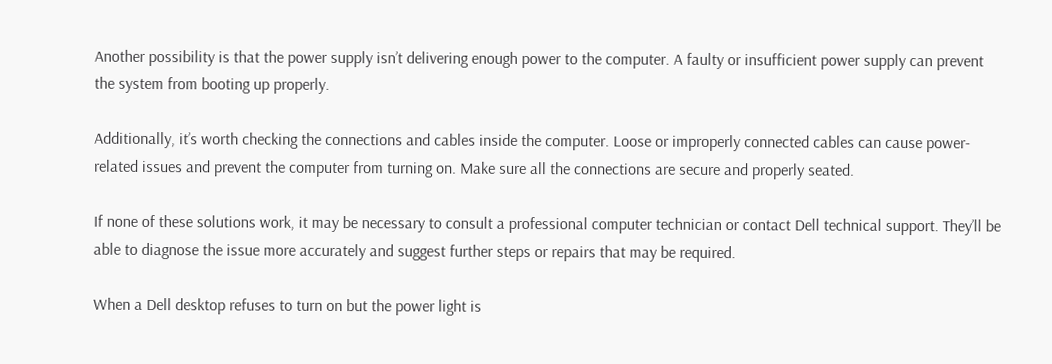Another possibility is that the power supply isn’t delivering enough power to the computer. A faulty or insufficient power supply can prevent the system from booting up properly.

Additionally, it’s worth checking the connections and cables inside the computer. Loose or improperly connected cables can cause power-related issues and prevent the computer from turning on. Make sure all the connections are secure and properly seated.

If none of these solutions work, it may be necessary to consult a professional computer technician or contact Dell technical support. They’ll be able to diagnose the issue more accurately and suggest further steps or repairs that may be required.

When a Dell desktop refuses to turn on but the power light is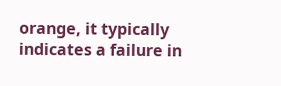orange, it typically indicates a failure in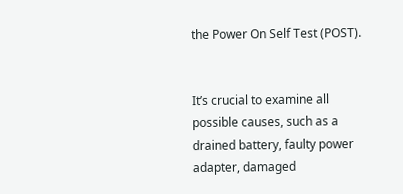the Power On Self Test (POST).


It’s crucial to examine all possible causes, such as a drained battery, faulty power adapter, damaged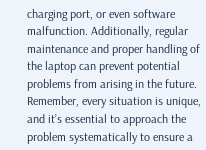charging port, or even software malfunction. Additionally, regular maintenance and proper handling of the laptop can prevent potential problems from arising in the future. Remember, every situation is unique, and it’s essential to approach the problem systematically to ensure a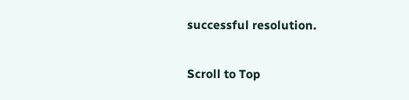successful resolution.

Scroll to Top